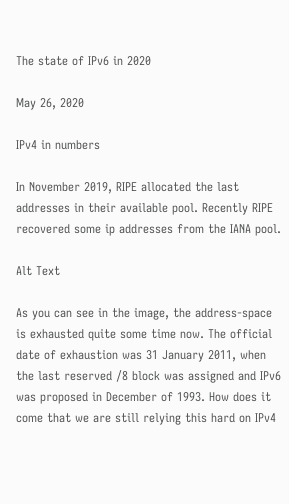The state of IPv6 in 2020

May 26, 2020

IPv4 in numbers

In November 2019, RIPE allocated the last addresses in their available pool. Recently RIPE recovered some ip addresses from the IANA pool.

Alt Text

As you can see in the image, the address-space is exhausted quite some time now. The official date of exhaustion was 31 January 2011, when the last reserved /8 block was assigned and IPv6 was proposed in December of 1993. How does it come that we are still relying this hard on IPv4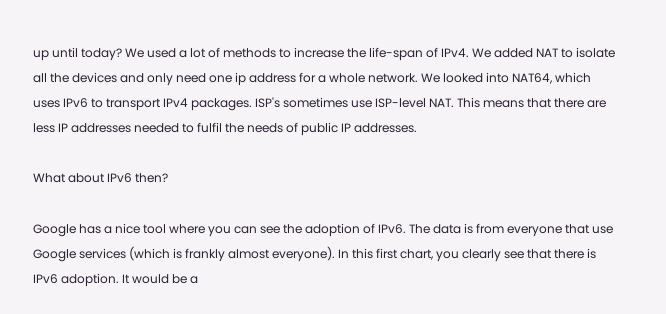up until today? We used a lot of methods to increase the life-span of IPv4. We added NAT to isolate all the devices and only need one ip address for a whole network. We looked into NAT64, which uses IPv6 to transport IPv4 packages. ISP's sometimes use ISP-level NAT. This means that there are less IP addresses needed to fulfil the needs of public IP addresses.

What about IPv6 then?

Google has a nice tool where you can see the adoption of IPv6. The data is from everyone that use Google services (which is frankly almost everyone). In this first chart, you clearly see that there is IPv6 adoption. It would be a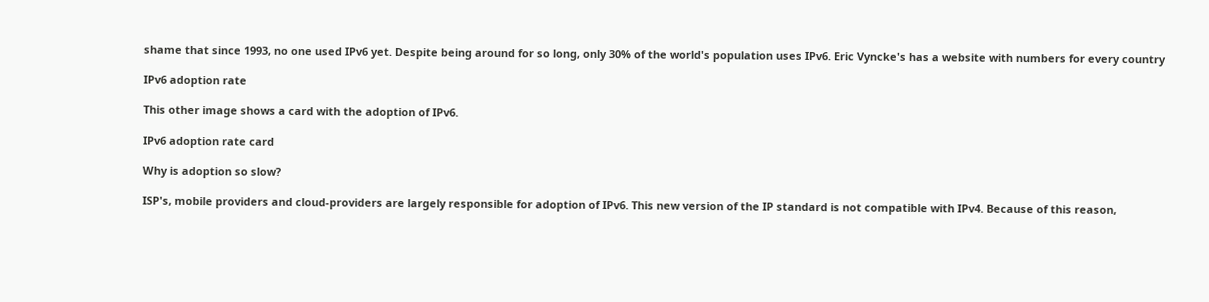shame that since 1993, no one used IPv6 yet. Despite being around for so long, only 30% of the world's population uses IPv6. Eric Vyncke's has a website with numbers for every country

IPv6 adoption rate

This other image shows a card with the adoption of IPv6.

IPv6 adoption rate card

Why is adoption so slow?

ISP's, mobile providers and cloud-providers are largely responsible for adoption of IPv6. This new version of the IP standard is not compatible with IPv4. Because of this reason,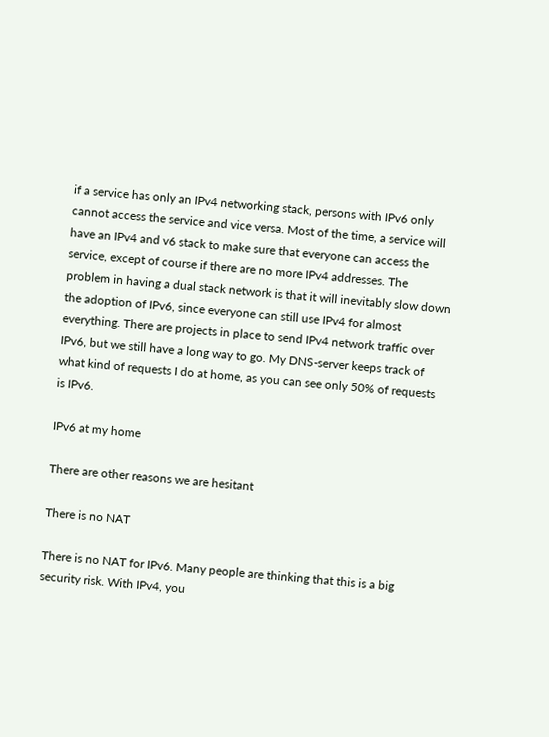if a service has only an IPv4 networking stack, persons with IPv6 only cannot access the service and vice versa. Most of the time, a service will have an IPv4 and v6 stack to make sure that everyone can access the service, except of course if there are no more IPv4 addresses. The problem in having a dual stack network is that it will inevitably slow down the adoption of IPv6, since everyone can still use IPv4 for almost everything. There are projects in place to send IPv4 network traffic over IPv6, but we still have a long way to go. My DNS-server keeps track of what kind of requests I do at home, as you can see only 50% of requests is IPv6.

IPv6 at my home

There are other reasons we are hesitant

There is no NAT

There is no NAT for IPv6. Many people are thinking that this is a big security risk. With IPv4, you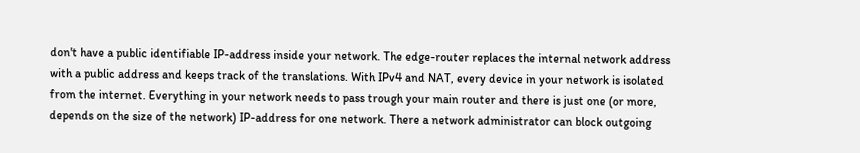don't have a public identifiable IP-address inside your network. The edge-router replaces the internal network address with a public address and keeps track of the translations. With IPv4 and NAT, every device in your network is isolated from the internet. Everything in your network needs to pass trough your main router and there is just one (or more, depends on the size of the network) IP-address for one network. There a network administrator can block outgoing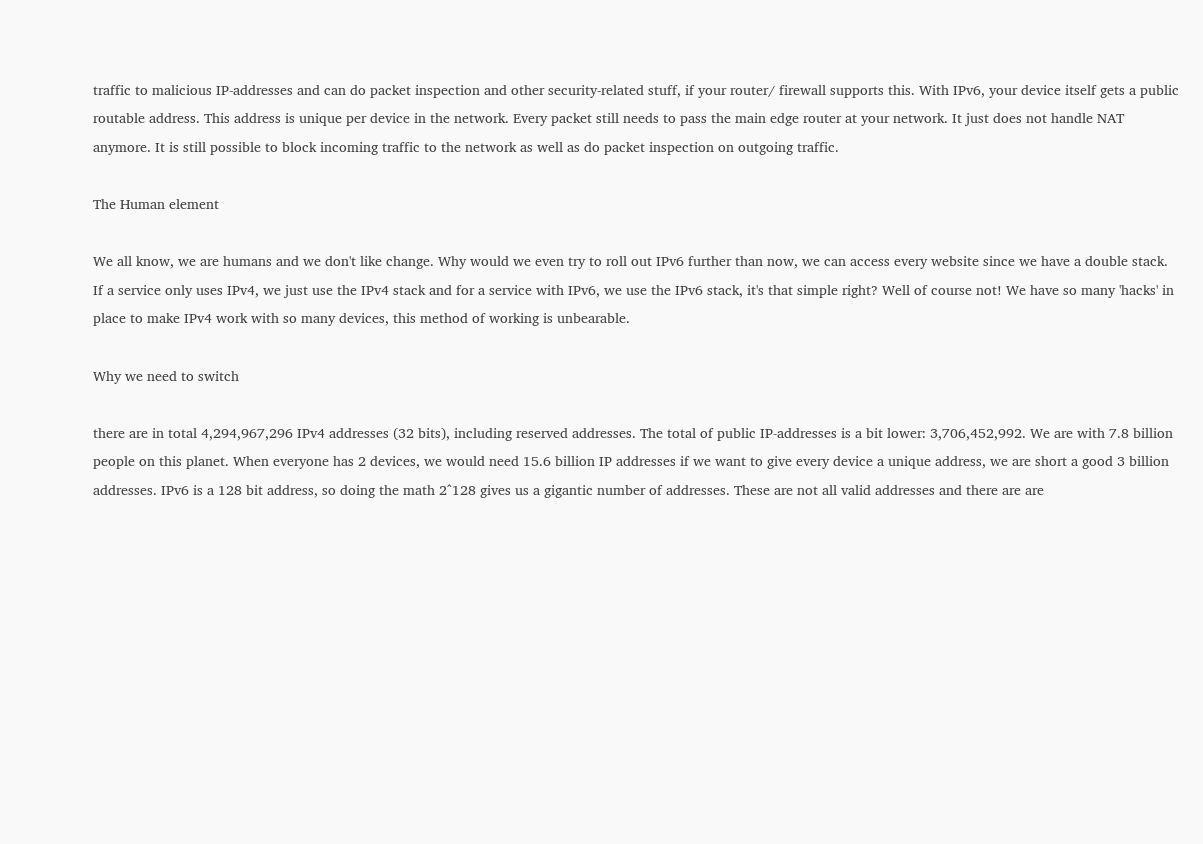traffic to malicious IP-addresses and can do packet inspection and other security-related stuff, if your router/ firewall supports this. With IPv6, your device itself gets a public routable address. This address is unique per device in the network. Every packet still needs to pass the main edge router at your network. It just does not handle NAT anymore. It is still possible to block incoming traffic to the network as well as do packet inspection on outgoing traffic.

The Human element

We all know, we are humans and we don't like change. Why would we even try to roll out IPv6 further than now, we can access every website since we have a double stack. If a service only uses IPv4, we just use the IPv4 stack and for a service with IPv6, we use the IPv6 stack, it's that simple right? Well of course not! We have so many 'hacks' in place to make IPv4 work with so many devices, this method of working is unbearable.

Why we need to switch

there are in total 4,294,967,296 IPv4 addresses (32 bits), including reserved addresses. The total of public IP-addresses is a bit lower: 3,706,452,992. We are with 7.8 billion people on this planet. When everyone has 2 devices, we would need 15.6 billion IP addresses if we want to give every device a unique address, we are short a good 3 billion addresses. IPv6 is a 128 bit address, so doing the math 2^128 gives us a gigantic number of addresses. These are not all valid addresses and there are are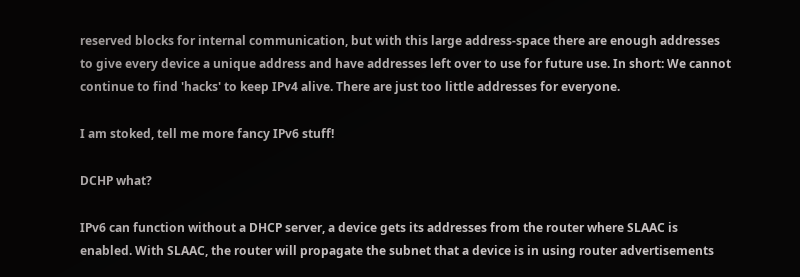reserved blocks for internal communication, but with this large address-space there are enough addresses to give every device a unique address and have addresses left over to use for future use. In short: We cannot continue to find 'hacks' to keep IPv4 alive. There are just too little addresses for everyone.

I am stoked, tell me more fancy IPv6 stuff!

DCHP what?

IPv6 can function without a DHCP server, a device gets its addresses from the router where SLAAC is enabled. With SLAAC, the router will propagate the subnet that a device is in using router advertisements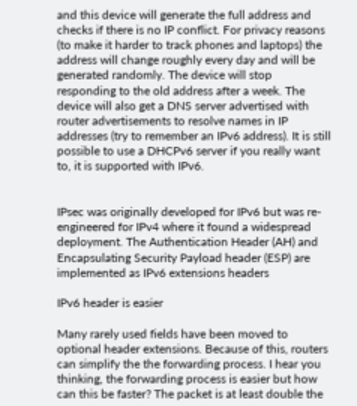and this device will generate the full address and checks if there is no IP conflict. For privacy reasons (to make it harder to track phones and laptops) the address will change roughly every day and will be generated randomly. The device will stop responding to the old address after a week. The device will also get a DNS server advertised with router advertisements to resolve names in IP addresses (try to remember an IPv6 address). It is still possible to use a DHCPv6 server if you really want to, it is supported with IPv6.


IPsec was originally developed for IPv6 but was re-engineered for IPv4 where it found a widespread deployment. The Authentication Header (AH) and Encapsulating Security Payload header (ESP) are implemented as IPv6 extensions headers

IPv6 header is easier

Many rarely used fields have been moved to optional header extensions. Because of this, routers can simplify the the forwarding process. I hear you thinking, the forwarding process is easier but how can this be faster? The packet is at least double the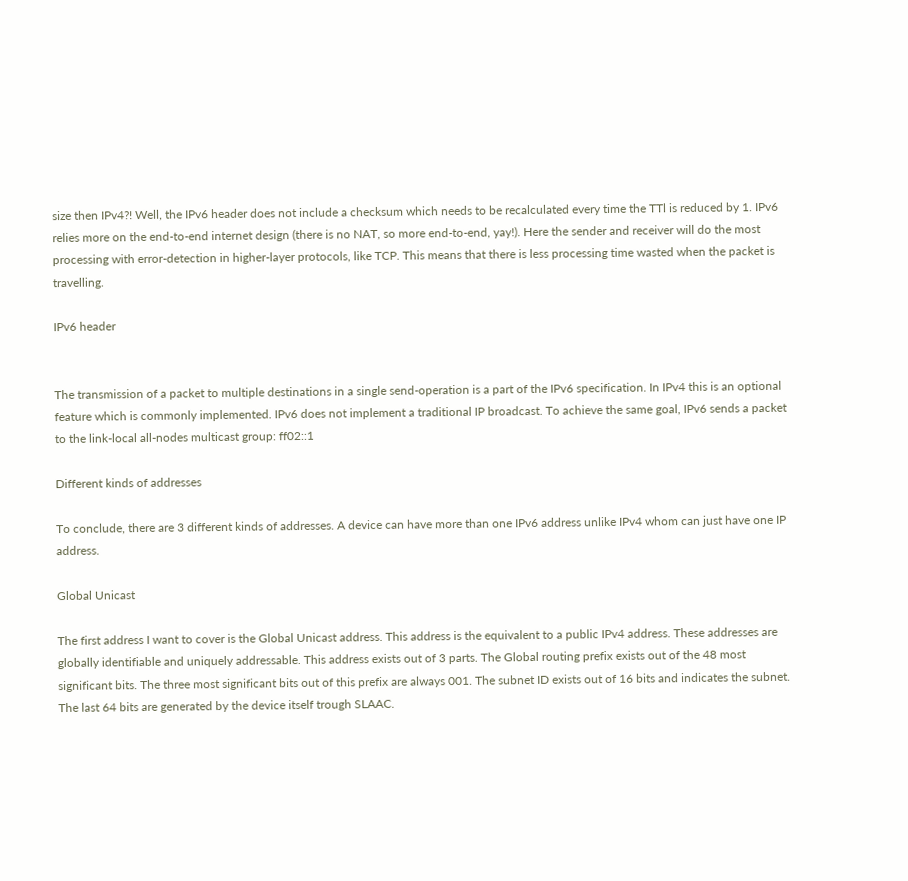size then IPv4?! Well, the IPv6 header does not include a checksum which needs to be recalculated every time the TTl is reduced by 1. IPv6 relies more on the end-to-end internet design (there is no NAT, so more end-to-end, yay!). Here the sender and receiver will do the most processing with error-detection in higher-layer protocols, like TCP. This means that there is less processing time wasted when the packet is travelling.

IPv6 header


The transmission of a packet to multiple destinations in a single send-operation is a part of the IPv6 specification. In IPv4 this is an optional feature which is commonly implemented. IPv6 does not implement a traditional IP broadcast. To achieve the same goal, IPv6 sends a packet to the link-local all-nodes multicast group: ff02::1

Different kinds of addresses

To conclude, there are 3 different kinds of addresses. A device can have more than one IPv6 address unlike IPv4 whom can just have one IP address.

Global Unicast

The first address I want to cover is the Global Unicast address. This address is the equivalent to a public IPv4 address. These addresses are globally identifiable and uniquely addressable. This address exists out of 3 parts. The Global routing prefix exists out of the 48 most significant bits. The three most significant bits out of this prefix are always 001. The subnet ID exists out of 16 bits and indicates the subnet. The last 64 bits are generated by the device itself trough SLAAC.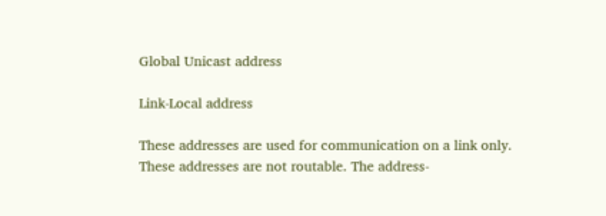Global Unicast address

Link-Local address

These addresses are used for communication on a link only. These addresses are not routable. The address-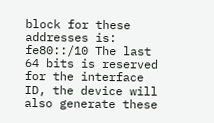block for these addresses is: fe80::/10 The last 64 bits is reserved for the interface ID, the device will also generate these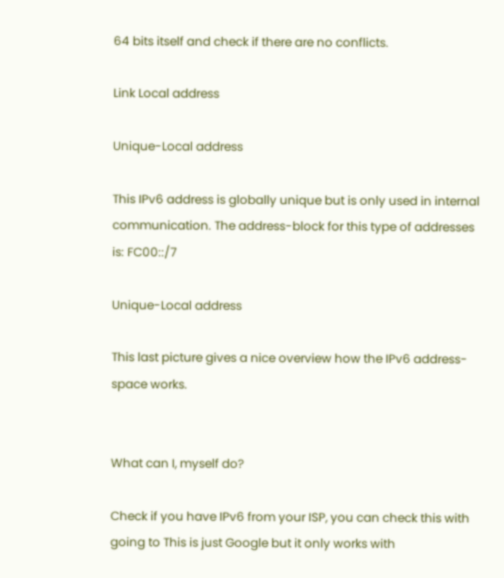64 bits itself and check if there are no conflicts.

Link Local address

Unique-Local address

This IPv6 address is globally unique but is only used in internal communication. The address-block for this type of addresses is: FC00::/7

Unique-Local address

This last picture gives a nice overview how the IPv6 address-space works.


What can I, myself do?

Check if you have IPv6 from your ISP, you can check this with going to This is just Google but it only works with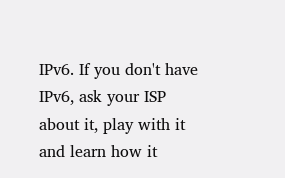IPv6. If you don't have IPv6, ask your ISP about it, play with it and learn how it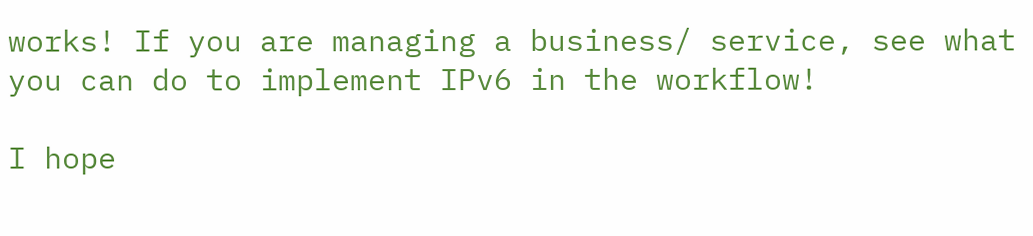works! If you are managing a business/ service, see what you can do to implement IPv6 in the workflow!

I hope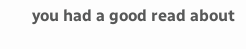you had a good read about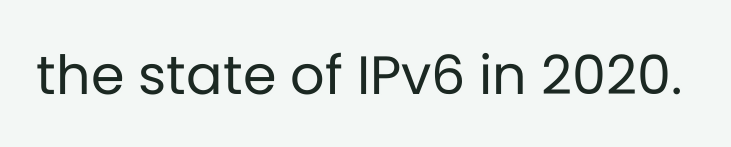the state of IPv6 in 2020.